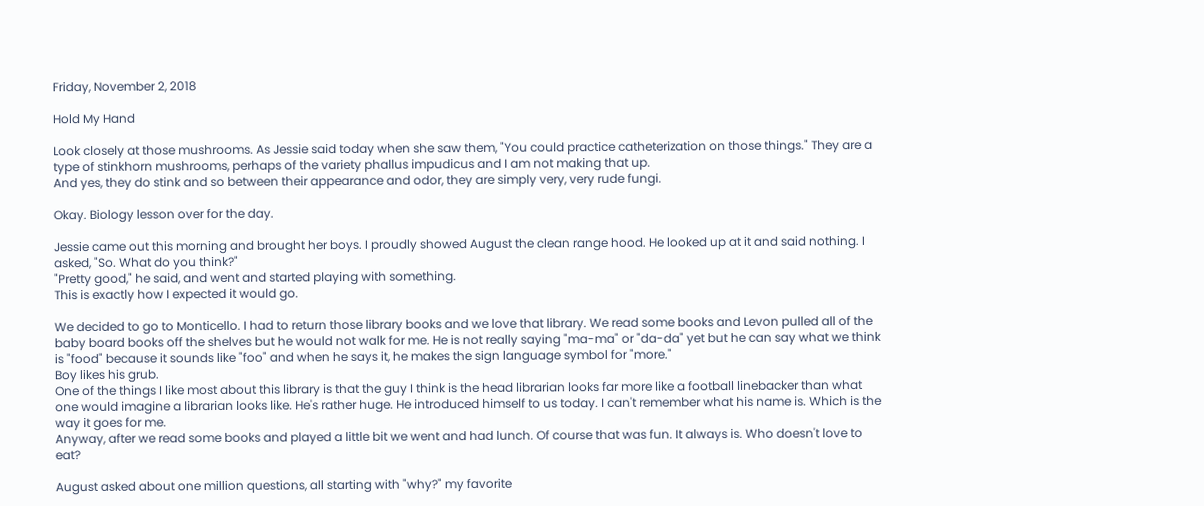Friday, November 2, 2018

Hold My Hand

Look closely at those mushrooms. As Jessie said today when she saw them, "You could practice catheterization on those things." They are a type of stinkhorn mushrooms, perhaps of the variety phallus impudicus and I am not making that up.
And yes, they do stink and so between their appearance and odor, they are simply very, very rude fungi.

Okay. Biology lesson over for the day.

Jessie came out this morning and brought her boys. I proudly showed August the clean range hood. He looked up at it and said nothing. I asked, "So. What do you think?"
"Pretty good," he said, and went and started playing with something.
This is exactly how I expected it would go.

We decided to go to Monticello. I had to return those library books and we love that library. We read some books and Levon pulled all of the baby board books off the shelves but he would not walk for me. He is not really saying "ma-ma" or "da-da" yet but he can say what we think is "food" because it sounds like "foo" and when he says it, he makes the sign language symbol for "more."
Boy likes his grub.
One of the things I like most about this library is that the guy I think is the head librarian looks far more like a football linebacker than what one would imagine a librarian looks like. He's rather huge. He introduced himself to us today. I can't remember what his name is. Which is the way it goes for me.
Anyway, after we read some books and played a little bit we went and had lunch. Of course that was fun. It always is. Who doesn't love to eat?

August asked about one million questions, all starting with "why?" my favorite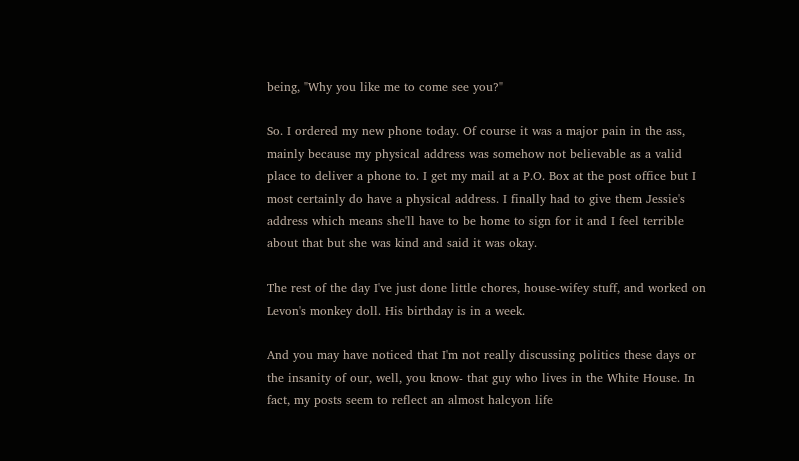being, "Why you like me to come see you?"

So. I ordered my new phone today. Of course it was a major pain in the ass, mainly because my physical address was somehow not believable as a valid place to deliver a phone to. I get my mail at a P.O. Box at the post office but I most certainly do have a physical address. I finally had to give them Jessie's address which means she'll have to be home to sign for it and I feel terrible about that but she was kind and said it was okay.

The rest of the day I've just done little chores, house-wifey stuff, and worked on Levon's monkey doll. His birthday is in a week.

And you may have noticed that I'm not really discussing politics these days or the insanity of our, well, you know- that guy who lives in the White House. In fact, my posts seem to reflect an almost halcyon life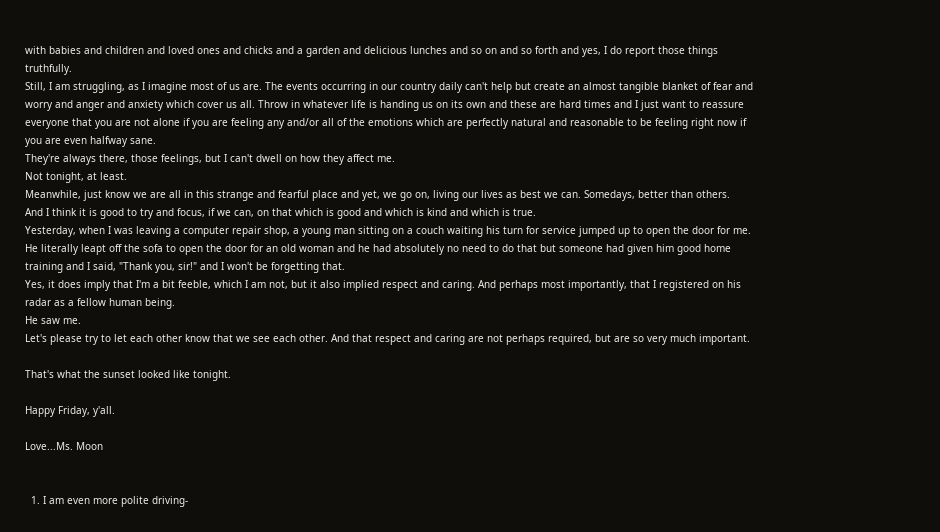with babies and children and loved ones and chicks and a garden and delicious lunches and so on and so forth and yes, I do report those things truthfully.
Still, I am struggling, as I imagine most of us are. The events occurring in our country daily can't help but create an almost tangible blanket of fear and worry and anger and anxiety which cover us all. Throw in whatever life is handing us on its own and these are hard times and I just want to reassure everyone that you are not alone if you are feeling any and/or all of the emotions which are perfectly natural and reasonable to be feeling right now if you are even halfway sane.
They're always there, those feelings, but I can't dwell on how they affect me.
Not tonight, at least.
Meanwhile, just know we are all in this strange and fearful place and yet, we go on, living our lives as best we can. Somedays, better than others.
And I think it is good to try and focus, if we can, on that which is good and which is kind and which is true.
Yesterday, when I was leaving a computer repair shop, a young man sitting on a couch waiting his turn for service jumped up to open the door for me. He literally leapt off the sofa to open the door for an old woman and he had absolutely no need to do that but someone had given him good home training and I said, "Thank you, sir!" and I won't be forgetting that.
Yes, it does imply that I'm a bit feeble, which I am not, but it also implied respect and caring. And perhaps most importantly, that I registered on his radar as a fellow human being.
He saw me.
Let's please try to let each other know that we see each other. And that respect and caring are not perhaps required, but are so very much important.

That's what the sunset looked like tonight.

Happy Friday, y'all.

Love...Ms. Moon


  1. I am even more polite driving-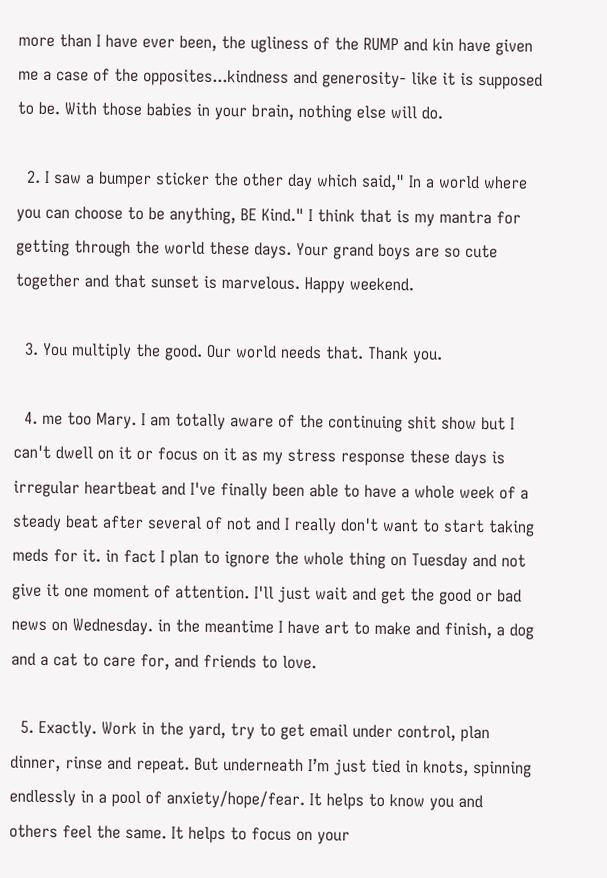more than I have ever been, the ugliness of the RUMP and kin have given me a case of the opposites...kindness and generosity- like it is supposed to be. With those babies in your brain, nothing else will do.

  2. I saw a bumper sticker the other day which said," In a world where you can choose to be anything, BE Kind." I think that is my mantra for getting through the world these days. Your grand boys are so cute together and that sunset is marvelous. Happy weekend.

  3. You multiply the good. Our world needs that. Thank you.

  4. me too Mary. I am totally aware of the continuing shit show but I can't dwell on it or focus on it as my stress response these days is irregular heartbeat and I've finally been able to have a whole week of a steady beat after several of not and I really don't want to start taking meds for it. in fact I plan to ignore the whole thing on Tuesday and not give it one moment of attention. I'll just wait and get the good or bad news on Wednesday. in the meantime I have art to make and finish, a dog and a cat to care for, and friends to love.

  5. Exactly. Work in the yard, try to get email under control, plan dinner, rinse and repeat. But underneath I’m just tied in knots, spinning endlessly in a pool of anxiety/hope/fear. It helps to know you and others feel the same. It helps to focus on your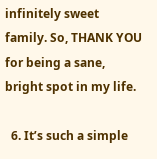infinitely sweet family. So, THANK YOU for being a sane, bright spot in my life.

  6. It’s such a simple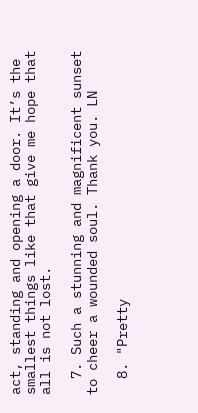act, standing and opening a door. It’s the smallest things like that give me hope that all is not lost.

  7. Such a stunning and magnificent sunset to cheer a wounded soul. Thank you. LN

  8. "Pretty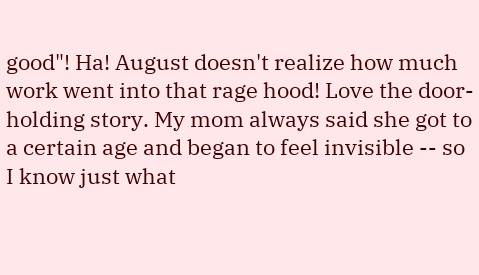good"! Ha! August doesn't realize how much work went into that rage hood! Love the door-holding story. My mom always said she got to a certain age and began to feel invisible -- so I know just what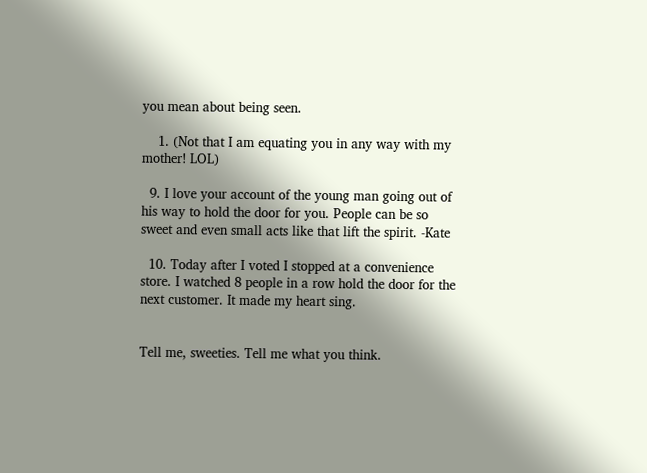you mean about being seen.

    1. (Not that I am equating you in any way with my mother! LOL)

  9. I love your account of the young man going out of his way to hold the door for you. People can be so sweet and even small acts like that lift the spirit. -Kate

  10. Today after I voted I stopped at a convenience store. I watched 8 people in a row hold the door for the next customer. It made my heart sing.


Tell me, sweeties. Tell me what you think.